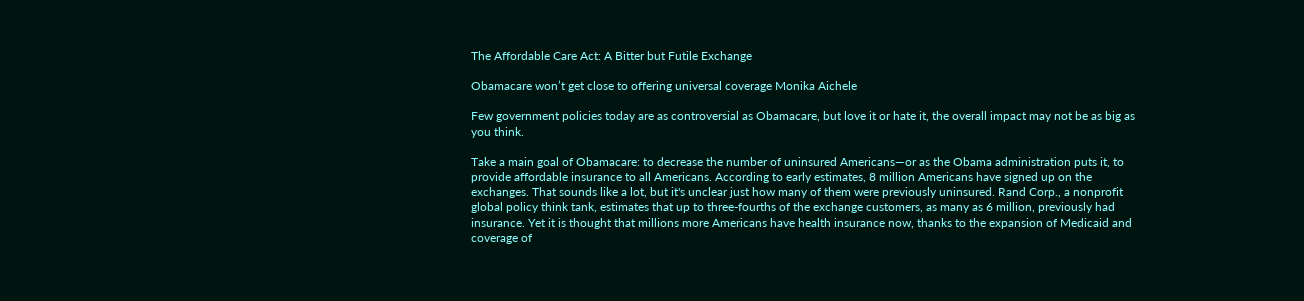The Affordable Care Act: A Bitter but Futile Exchange

Obamacare won’t get close to offering universal coverage Monika Aichele

Few government policies today are as controversial as Obamacare, but love it or hate it, the overall impact may not be as big as you think.

Take a main goal of Obamacare: to decrease the number of uninsured Americans—or as the Obama administration puts it, to provide affordable insurance to all Americans. According to early estimates, 8 million Americans have signed up on the exchanges. That sounds like a lot, but it's unclear just how many of them were previously uninsured. Rand Corp., a nonprofit global policy think tank, estimates that up to three-fourths of the exchange customers, as many as 6 million, previously had insurance. Yet it is thought that millions more Americans have health insurance now, thanks to the expansion of Medicaid and coverage of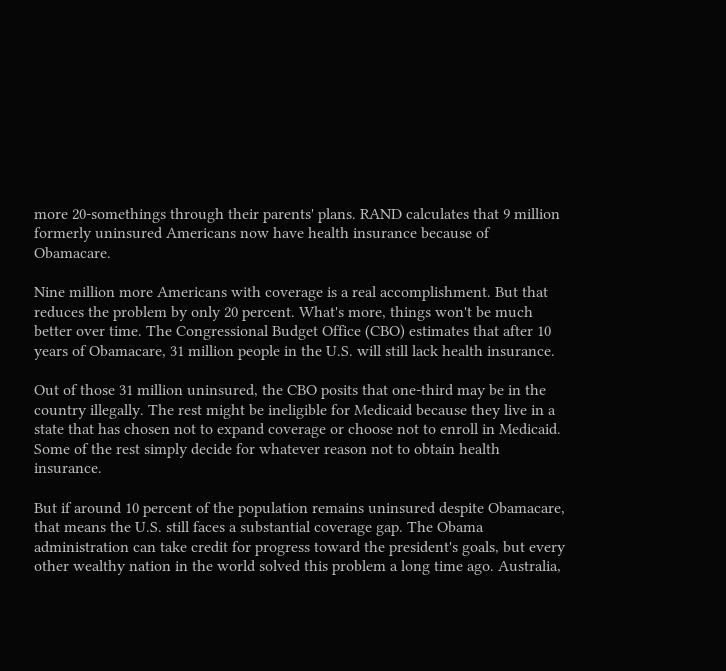more 20-somethings through their parents' plans. RAND calculates that 9 million formerly uninsured Americans now have health insurance because of Obamacare.

Nine million more Americans with coverage is a real accomplishment. But that reduces the problem by only 20 percent. What's more, things won't be much better over time. The Congressional Budget Office (CBO) estimates that after 10 years of Obamacare, 31 million people in the U.S. will still lack health insurance.

Out of those 31 million uninsured, the CBO posits that one-third may be in the country illegally. The rest might be ineligible for Medicaid because they live in a state that has chosen not to expand coverage or choose not to enroll in Medicaid. Some of the rest simply decide for whatever reason not to obtain health insurance.

But if around 10 percent of the population remains uninsured despite Obamacare, that means the U.S. still faces a substantial coverage gap. The Obama administration can take credit for progress toward the president's goals, but every other wealthy nation in the world solved this problem a long time ago. Australia,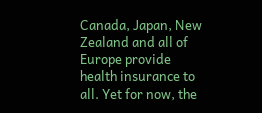Canada, Japan, New Zealand and all of Europe provide health insurance to all. Yet for now, the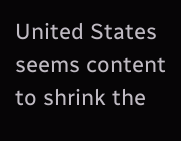United States seems content to shrink the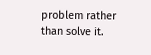problem rather than solve it.